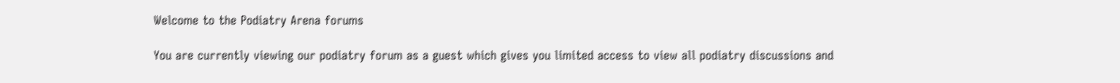Welcome to the Podiatry Arena forums

You are currently viewing our podiatry forum as a guest which gives you limited access to view all podiatry discussions and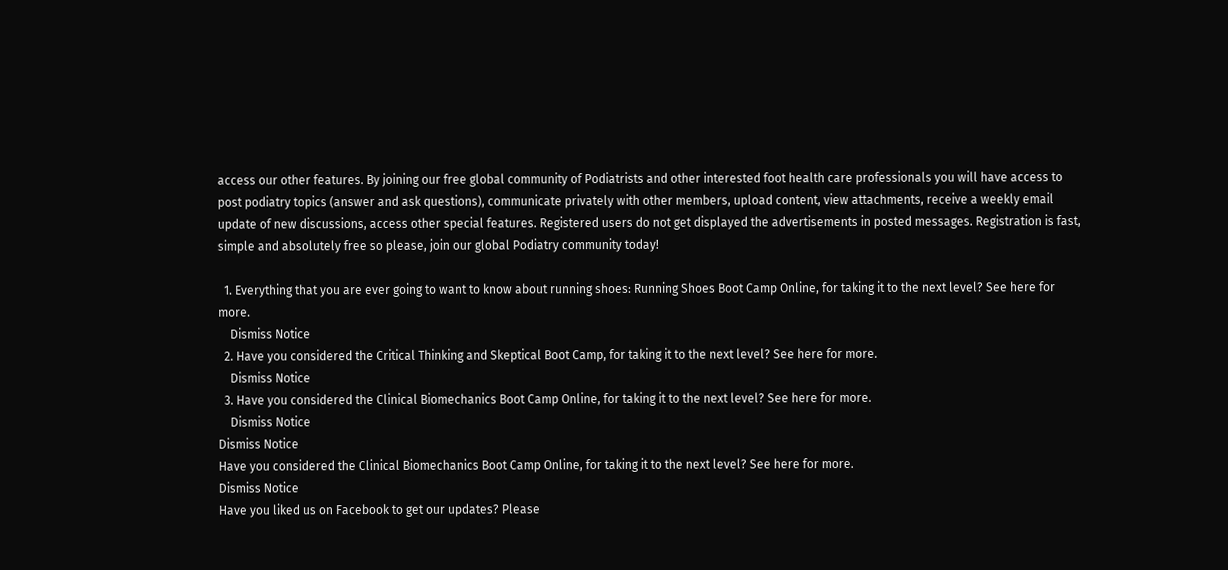access our other features. By joining our free global community of Podiatrists and other interested foot health care professionals you will have access to post podiatry topics (answer and ask questions), communicate privately with other members, upload content, view attachments, receive a weekly email update of new discussions, access other special features. Registered users do not get displayed the advertisements in posted messages. Registration is fast, simple and absolutely free so please, join our global Podiatry community today!

  1. Everything that you are ever going to want to know about running shoes: Running Shoes Boot Camp Online, for taking it to the next level? See here for more.
    Dismiss Notice
  2. Have you considered the Critical Thinking and Skeptical Boot Camp, for taking it to the next level? See here for more.
    Dismiss Notice
  3. Have you considered the Clinical Biomechanics Boot Camp Online, for taking it to the next level? See here for more.
    Dismiss Notice
Dismiss Notice
Have you considered the Clinical Biomechanics Boot Camp Online, for taking it to the next level? See here for more.
Dismiss Notice
Have you liked us on Facebook to get our updates? Please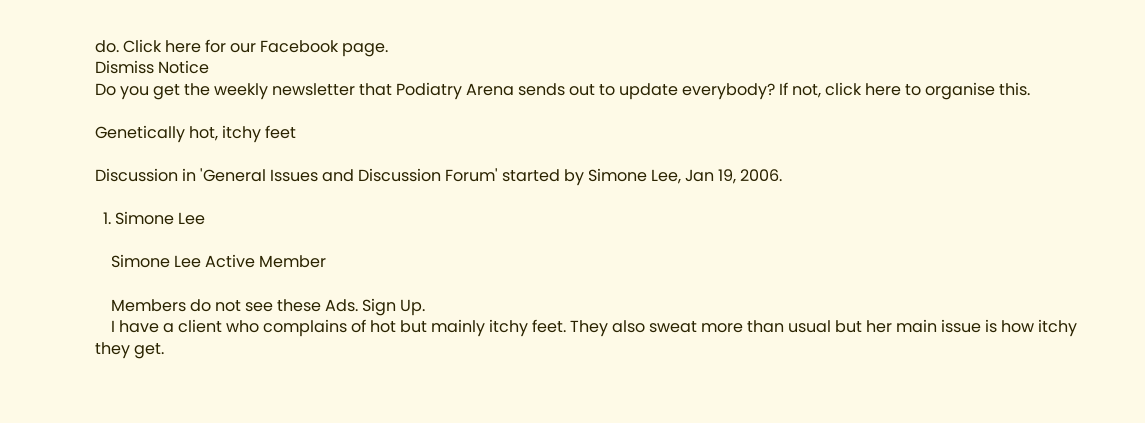do. Click here for our Facebook page.
Dismiss Notice
Do you get the weekly newsletter that Podiatry Arena sends out to update everybody? If not, click here to organise this.

Genetically hot, itchy feet

Discussion in 'General Issues and Discussion Forum' started by Simone Lee, Jan 19, 2006.

  1. Simone Lee

    Simone Lee Active Member

    Members do not see these Ads. Sign Up.
    I have a client who complains of hot but mainly itchy feet. They also sweat more than usual but her main issue is how itchy they get.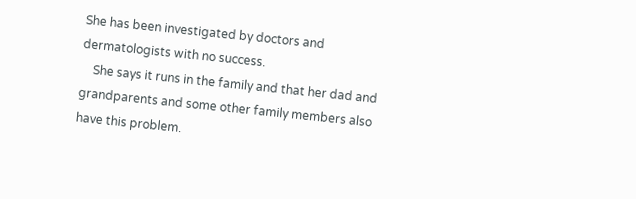She has been investigated by doctors and dermatologists with no success.
    She says it runs in the family and that her dad and grandparents and some other family members also have this problem.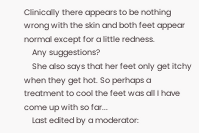Clinically there appears to be nothing wrong with the skin and both feet appear normal except for a little redness.
    Any suggestions?
    She also says that her feet only get itchy when they get hot. So perhaps a treatment to cool the feet was all I have come up with so far...
    Last edited by a moderator: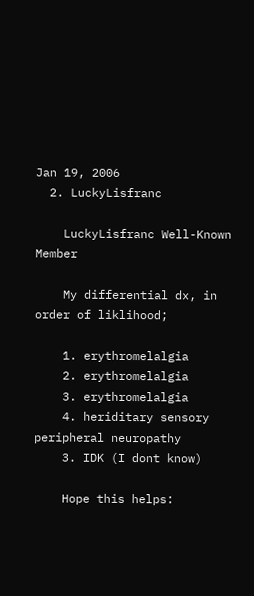Jan 19, 2006
  2. LuckyLisfranc

    LuckyLisfranc Well-Known Member

    My differential dx, in order of liklihood;

    1. erythromelalgia
    2. erythromelalgia
    3. erythromelalgia
    4. heriditary sensory peripheral neuropathy
    3. IDK (I dont know)

    Hope this helps: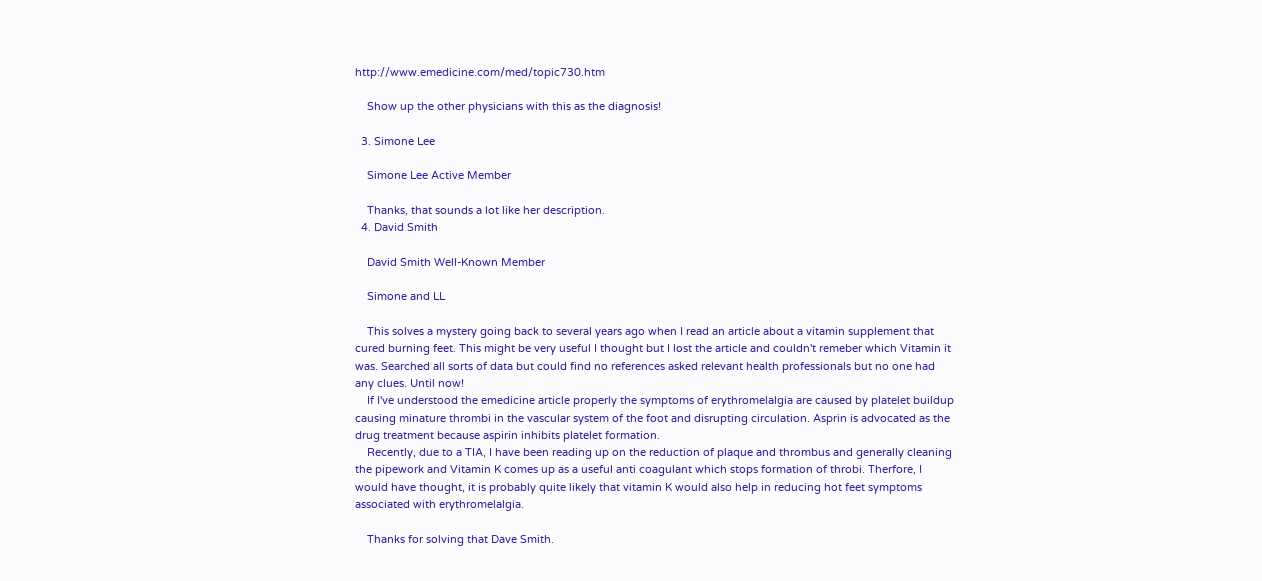http://www.emedicine.com/med/topic730.htm

    Show up the other physicians with this as the diagnosis!

  3. Simone Lee

    Simone Lee Active Member

    Thanks, that sounds a lot like her description.
  4. David Smith

    David Smith Well-Known Member

    Simone and LL

    This solves a mystery going back to several years ago when I read an article about a vitamin supplement that cured burning feet. This might be very useful I thought but I lost the article and couldn't remeber which Vitamin it was. Searched all sorts of data but could find no references asked relevant health professionals but no one had any clues. Until now!
    If I've understood the emedicine article properly the symptoms of erythromelalgia are caused by platelet buildup causing minature thrombi in the vascular system of the foot and disrupting circulation. Asprin is advocated as the drug treatment because aspirin inhibits platelet formation.
    Recently, due to a TIA, I have been reading up on the reduction of plaque and thrombus and generally cleaning the pipework and Vitamin K comes up as a useful anti coagulant which stops formation of throbi. Therfore, I would have thought, it is probably quite likely that vitamin K would also help in reducing hot feet symptoms associated with erythromelalgia.

    Thanks for solving that Dave Smith.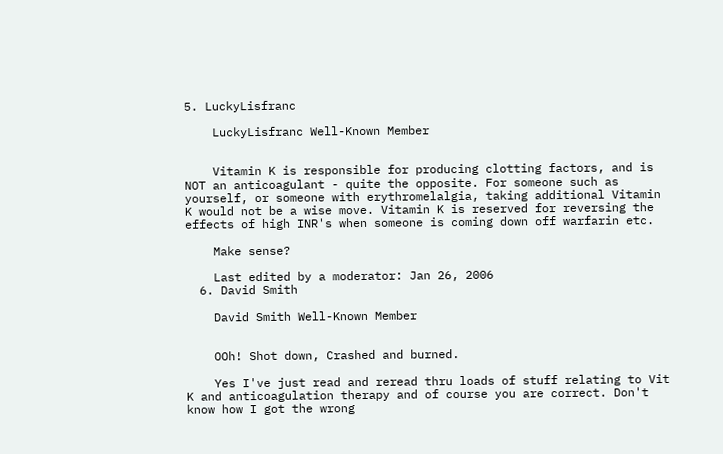5. LuckyLisfranc

    LuckyLisfranc Well-Known Member


    Vitamin K is responsible for producing clotting factors, and is NOT an anticoagulant - quite the opposite. For someone such as yourself, or someone with erythromelalgia, taking additional Vitamin K would not be a wise move. Vitamin K is reserved for reversing the effects of high INR's when someone is coming down off warfarin etc.

    Make sense?

    Last edited by a moderator: Jan 26, 2006
  6. David Smith

    David Smith Well-Known Member


    OOh! Shot down, Crashed and burned.

    Yes I've just read and reread thru loads of stuff relating to Vit K and anticoagulation therapy and of course you are correct. Don't know how I got the wrong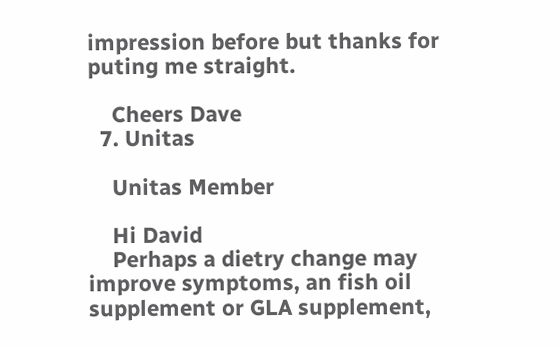impression before but thanks for puting me straight.

    Cheers Dave
  7. Unitas

    Unitas Member

    Hi David
    Perhaps a dietry change may improve symptoms, an fish oil supplement or GLA supplement,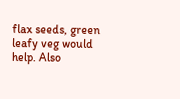flax seeds, green leafy veg would help. Also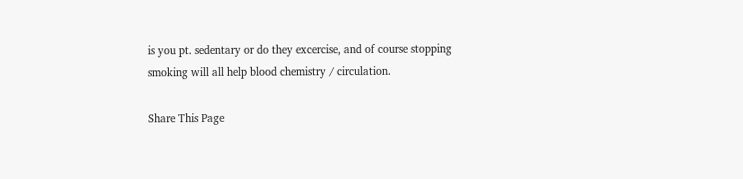is you pt. sedentary or do they excercise, and of course stopping smoking will all help blood chemistry / circulation.

Share This Page